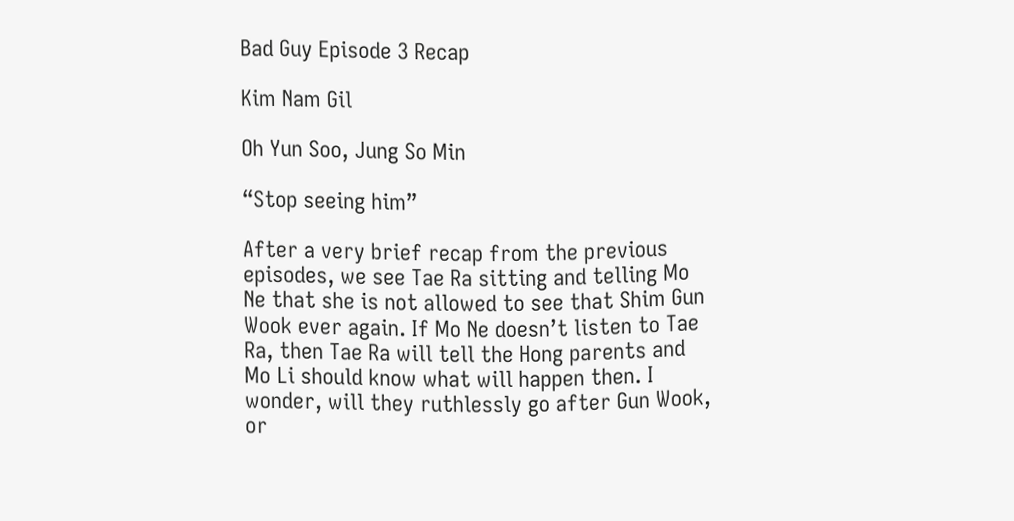Bad Guy Episode 3 Recap

Kim Nam Gil

Oh Yun Soo, Jung So Min

“Stop seeing him”

After a very brief recap from the previous episodes, we see Tae Ra sitting and telling Mo Ne that she is not allowed to see that Shim Gun Wook ever again. If Mo Ne doesn’t listen to Tae Ra, then Tae Ra will tell the Hong parents and Mo Li should know what will happen then. I wonder, will they ruthlessly go after Gun Wook, or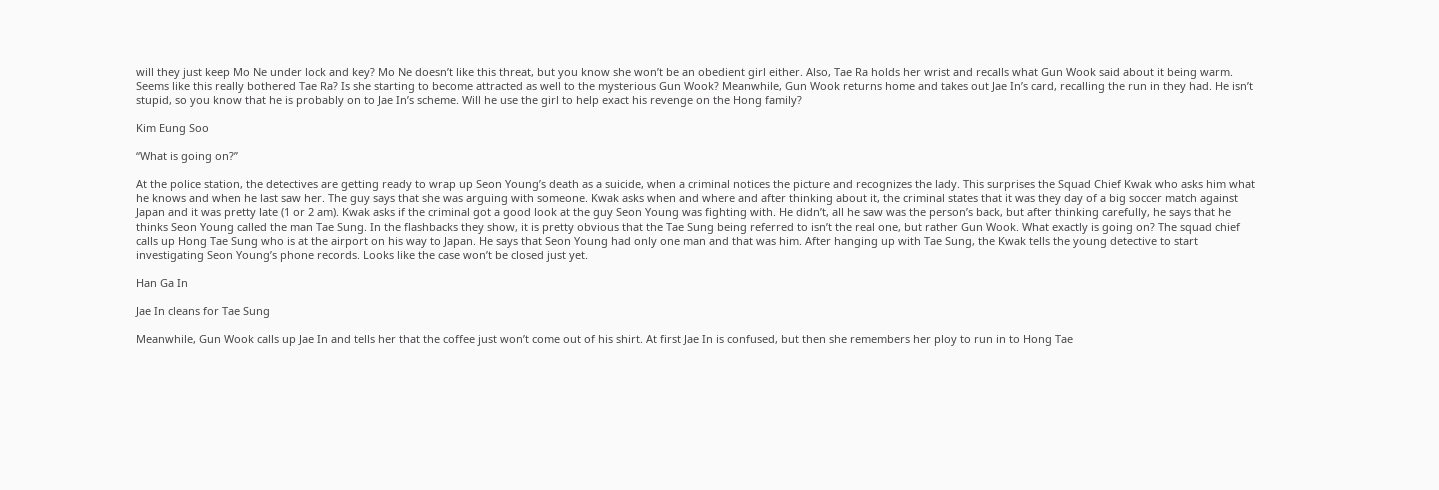will they just keep Mo Ne under lock and key? Mo Ne doesn’t like this threat, but you know she won’t be an obedient girl either. Also, Tae Ra holds her wrist and recalls what Gun Wook said about it being warm. Seems like this really bothered Tae Ra? Is she starting to become attracted as well to the mysterious Gun Wook? Meanwhile, Gun Wook returns home and takes out Jae In’s card, recalling the run in they had. He isn’t stupid, so you know that he is probably on to Jae In’s scheme. Will he use the girl to help exact his revenge on the Hong family?

Kim Eung Soo

“What is going on?”

At the police station, the detectives are getting ready to wrap up Seon Young’s death as a suicide, when a criminal notices the picture and recognizes the lady. This surprises the Squad Chief Kwak who asks him what he knows and when he last saw her. The guy says that she was arguing with someone. Kwak asks when and where and after thinking about it, the criminal states that it was they day of a big soccer match against Japan and it was pretty late (1 or 2 am). Kwak asks if the criminal got a good look at the guy Seon Young was fighting with. He didn’t, all he saw was the person’s back, but after thinking carefully, he says that he thinks Seon Young called the man Tae Sung. In the flashbacks they show, it is pretty obvious that the Tae Sung being referred to isn’t the real one, but rather Gun Wook. What exactly is going on? The squad chief calls up Hong Tae Sung who is at the airport on his way to Japan. He says that Seon Young had only one man and that was him. After hanging up with Tae Sung, the Kwak tells the young detective to start investigating Seon Young’s phone records. Looks like the case won’t be closed just yet.

Han Ga In

Jae In cleans for Tae Sung

Meanwhile, Gun Wook calls up Jae In and tells her that the coffee just won’t come out of his shirt. At first Jae In is confused, but then she remembers her ploy to run in to Hong Tae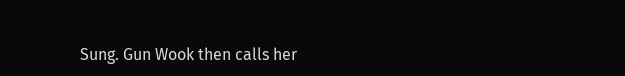Sung. Gun Wook then calls her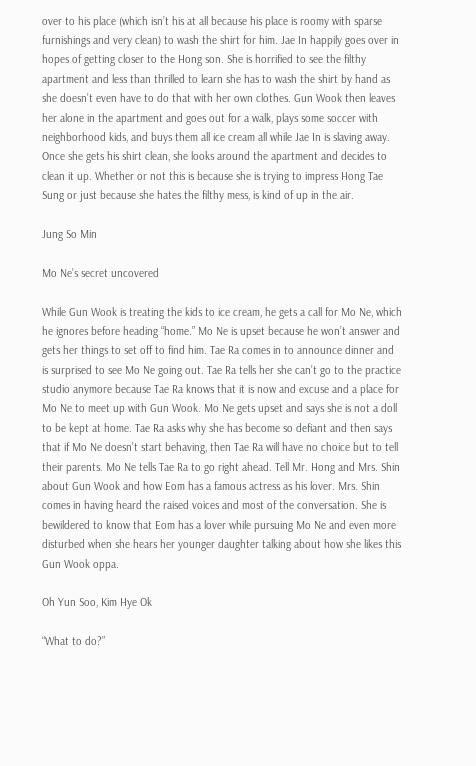over to his place (which isn’t his at all because his place is roomy with sparse furnishings and very clean) to wash the shirt for him. Jae In happily goes over in hopes of getting closer to the Hong son. She is horrified to see the filthy apartment and less than thrilled to learn she has to wash the shirt by hand as she doesn’t even have to do that with her own clothes. Gun Wook then leaves her alone in the apartment and goes out for a walk, plays some soccer with neighborhood kids, and buys them all ice cream all while Jae In is slaving away. Once she gets his shirt clean, she looks around the apartment and decides to clean it up. Whether or not this is because she is trying to impress Hong Tae Sung or just because she hates the filthy mess, is kind of up in the air.

Jung So Min

Mo Ne’s secret uncovered

While Gun Wook is treating the kids to ice cream, he gets a call for Mo Ne, which he ignores before heading “home.” Mo Ne is upset because he won’t answer and gets her things to set off to find him. Tae Ra comes in to announce dinner and is surprised to see Mo Ne going out. Tae Ra tells her she can’t go to the practice studio anymore because Tae Ra knows that it is now and excuse and a place for Mo Ne to meet up with Gun Wook. Mo Ne gets upset and says she is not a doll to be kept at home. Tae Ra asks why she has become so defiant and then says that if Mo Ne doesn’t start behaving, then Tae Ra will have no choice but to tell their parents. Mo Ne tells Tae Ra to go right ahead. Tell Mr. Hong and Mrs. Shin about Gun Wook and how Eom has a famous actress as his lover. Mrs. Shin comes in having heard the raised voices and most of the conversation. She is bewildered to know that Eom has a lover while pursuing Mo Ne and even more disturbed when she hears her younger daughter talking about how she likes this Gun Wook oppa.

Oh Yun Soo, Kim Hye Ok

“What to do?”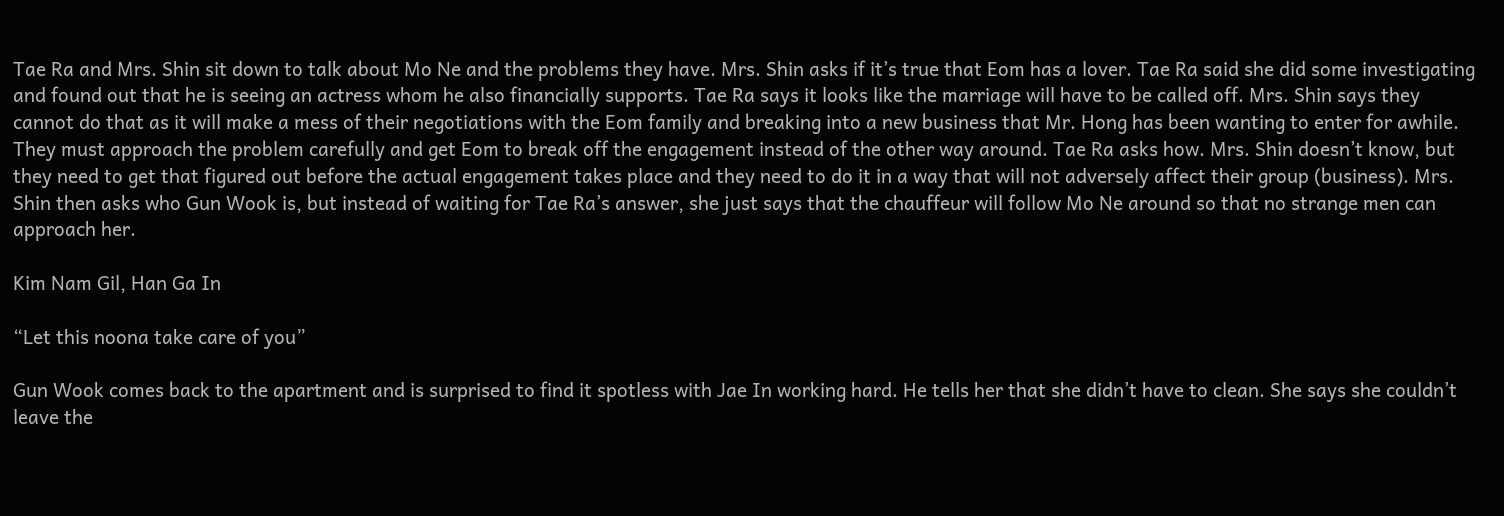Tae Ra and Mrs. Shin sit down to talk about Mo Ne and the problems they have. Mrs. Shin asks if it’s true that Eom has a lover. Tae Ra said she did some investigating and found out that he is seeing an actress whom he also financially supports. Tae Ra says it looks like the marriage will have to be called off. Mrs. Shin says they cannot do that as it will make a mess of their negotiations with the Eom family and breaking into a new business that Mr. Hong has been wanting to enter for awhile. They must approach the problem carefully and get Eom to break off the engagement instead of the other way around. Tae Ra asks how. Mrs. Shin doesn’t know, but they need to get that figured out before the actual engagement takes place and they need to do it in a way that will not adversely affect their group (business). Mrs. Shin then asks who Gun Wook is, but instead of waiting for Tae Ra’s answer, she just says that the chauffeur will follow Mo Ne around so that no strange men can approach her.

Kim Nam Gil, Han Ga In

“Let this noona take care of you”

Gun Wook comes back to the apartment and is surprised to find it spotless with Jae In working hard. He tells her that she didn’t have to clean. She says she couldn’t leave the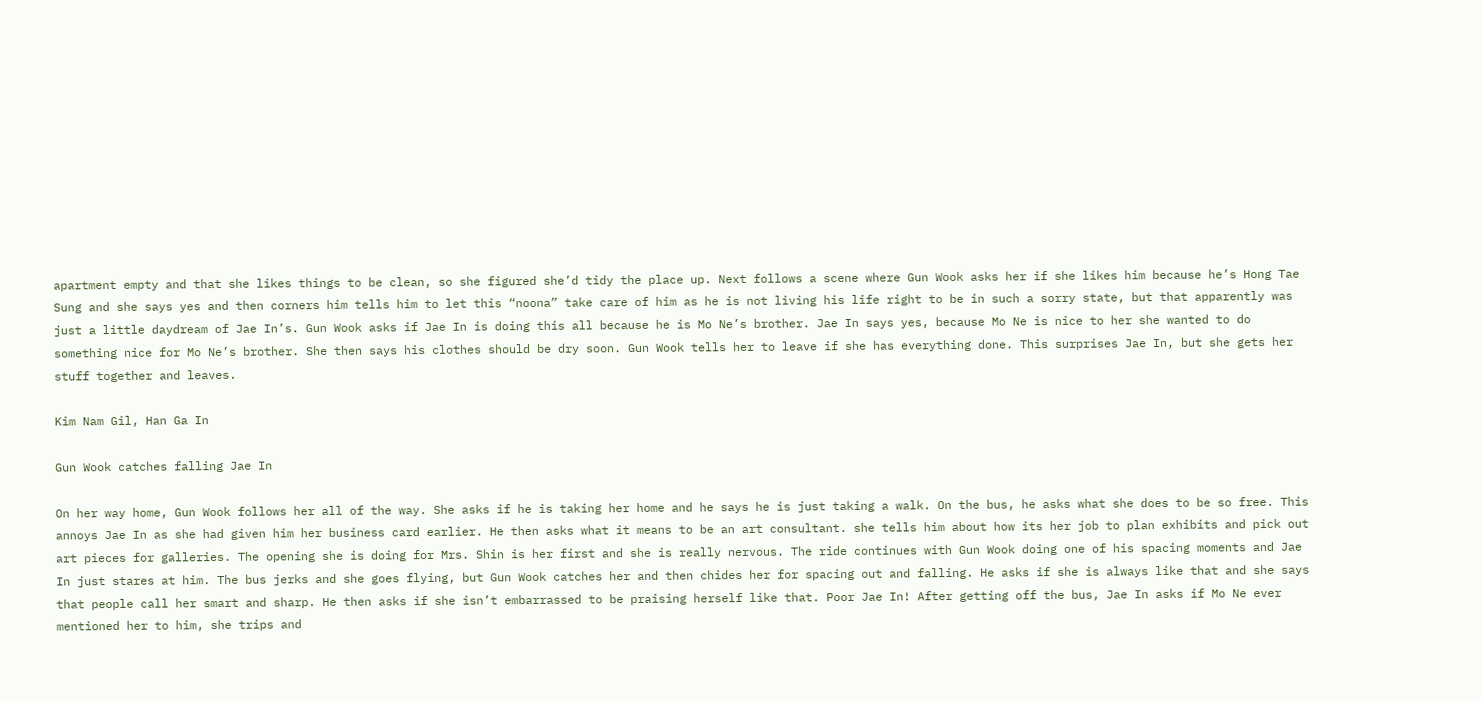apartment empty and that she likes things to be clean, so she figured she’d tidy the place up. Next follows a scene where Gun Wook asks her if she likes him because he’s Hong Tae Sung and she says yes and then corners him tells him to let this “noona” take care of him as he is not living his life right to be in such a sorry state, but that apparently was just a little daydream of Jae In’s. Gun Wook asks if Jae In is doing this all because he is Mo Ne’s brother. Jae In says yes, because Mo Ne is nice to her she wanted to do something nice for Mo Ne’s brother. She then says his clothes should be dry soon. Gun Wook tells her to leave if she has everything done. This surprises Jae In, but she gets her stuff together and leaves.

Kim Nam Gil, Han Ga In

Gun Wook catches falling Jae In

On her way home, Gun Wook follows her all of the way. She asks if he is taking her home and he says he is just taking a walk. On the bus, he asks what she does to be so free. This annoys Jae In as she had given him her business card earlier. He then asks what it means to be an art consultant. she tells him about how its her job to plan exhibits and pick out art pieces for galleries. The opening she is doing for Mrs. Shin is her first and she is really nervous. The ride continues with Gun Wook doing one of his spacing moments and Jae In just stares at him. The bus jerks and she goes flying, but Gun Wook catches her and then chides her for spacing out and falling. He asks if she is always like that and she says that people call her smart and sharp. He then asks if she isn’t embarrassed to be praising herself like that. Poor Jae In! After getting off the bus, Jae In asks if Mo Ne ever mentioned her to him, she trips and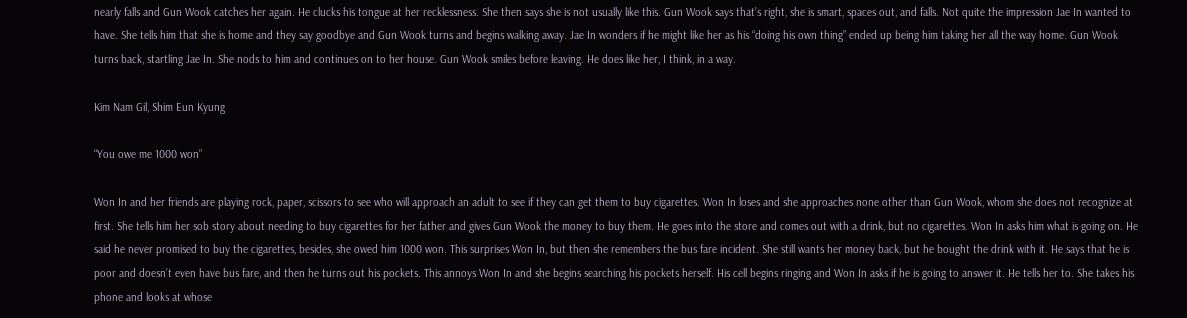nearly falls and Gun Wook catches her again. He clucks his tongue at her recklessness. She then says she is not usually like this. Gun Wook says that’s right, she is smart, spaces out, and falls. Not quite the impression Jae In wanted to have. She tells him that she is home and they say goodbye and Gun Wook turns and begins walking away. Jae In wonders if he might like her as his “doing his own thing” ended up being him taking her all the way home. Gun Wook turns back, startling Jae In. She nods to him and continues on to her house. Gun Wook smiles before leaving. He does like her, I think, in a way.

Kim Nam Gil, Shim Eun Kyung

“You owe me 1000 won”

Won In and her friends are playing rock, paper, scissors to see who will approach an adult to see if they can get them to buy cigarettes. Won In loses and she approaches none other than Gun Wook, whom she does not recognize at first. She tells him her sob story about needing to buy cigarettes for her father and gives Gun Wook the money to buy them. He goes into the store and comes out with a drink, but no cigarettes. Won In asks him what is going on. He said he never promised to buy the cigarettes, besides, she owed him 1000 won. This surprises Won In, but then she remembers the bus fare incident. She still wants her money back, but he bought the drink with it. He says that he is poor and doesn’t even have bus fare, and then he turns out his pockets. This annoys Won In and she begins searching his pockets herself. His cell begins ringing and Won In asks if he is going to answer it. He tells her to. She takes his phone and looks at whose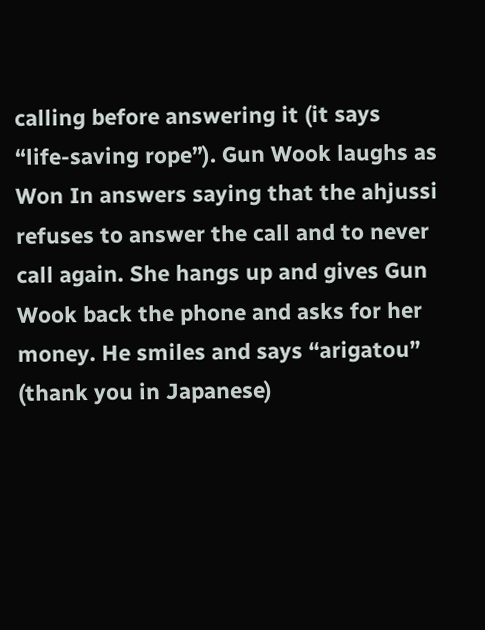calling before answering it (it says “life-saving rope”). Gun Wook laughs as Won In answers saying that the ahjussi refuses to answer the call and to never call again. She hangs up and gives Gun Wook back the phone and asks for her money. He smiles and says “arigatou” (thank you in Japanese)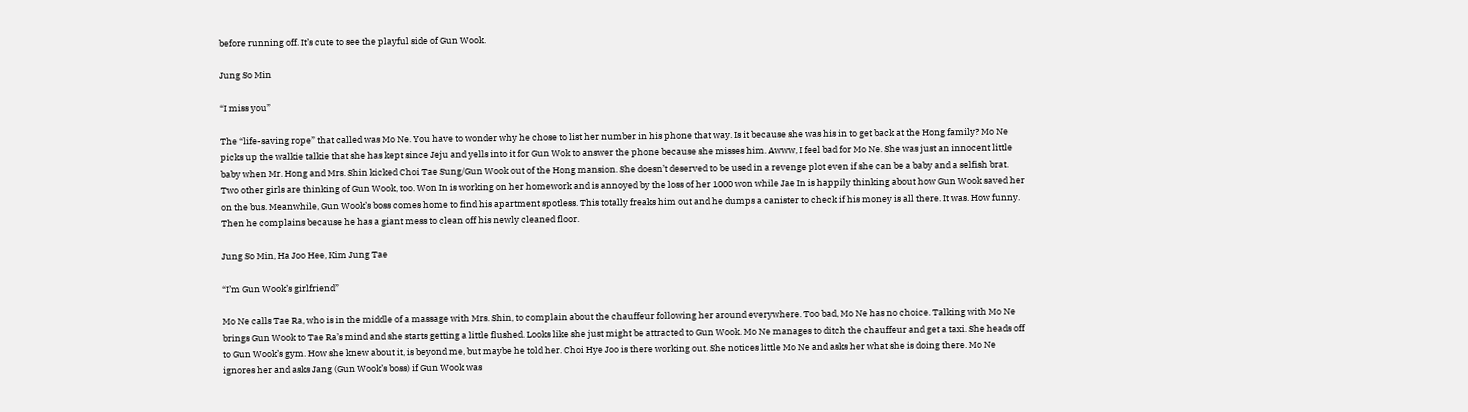before running off. It’s cute to see the playful side of Gun Wook.

Jung So Min

“I miss you”

The “life-saving rope” that called was Mo Ne. You have to wonder why he chose to list her number in his phone that way. Is it because she was his in to get back at the Hong family? Mo Ne picks up the walkie talkie that she has kept since Jeju and yells into it for Gun Wok to answer the phone because she misses him. Awww, I feel bad for Mo Ne. She was just an innocent little baby when Mr. Hong and Mrs. Shin kicked Choi Tae Sung/Gun Wook out of the Hong mansion. She doesn’t deserved to be used in a revenge plot even if she can be a baby and a selfish brat. Two other girls are thinking of Gun Wook, too. Won In is working on her homework and is annoyed by the loss of her 1000 won while Jae In is happily thinking about how Gun Wook saved her on the bus. Meanwhile, Gun Wook’s boss comes home to find his apartment spotless. This totally freaks him out and he dumps a canister to check if his money is all there. It was. How funny. Then he complains because he has a giant mess to clean off his newly cleaned floor.

Jung So Min, Ha Joo Hee, Kim Jung Tae

“I’m Gun Wook’s girlfriend”

Mo Ne calls Tae Ra, who is in the middle of a massage with Mrs. Shin, to complain about the chauffeur following her around everywhere. Too bad, Mo Ne has no choice. Talking with Mo Ne brings Gun Wook to Tae Ra’s mind and she starts getting a little flushed. Looks like she just might be attracted to Gun Wook. Mo Ne manages to ditch the chauffeur and get a taxi. She heads off to Gun Wook’s gym. How she knew about it, is beyond me, but maybe he told her. Choi Hye Joo is there working out. She notices little Mo Ne and asks her what she is doing there. Mo Ne ignores her and asks Jang (Gun Wook’s boss) if Gun Wook was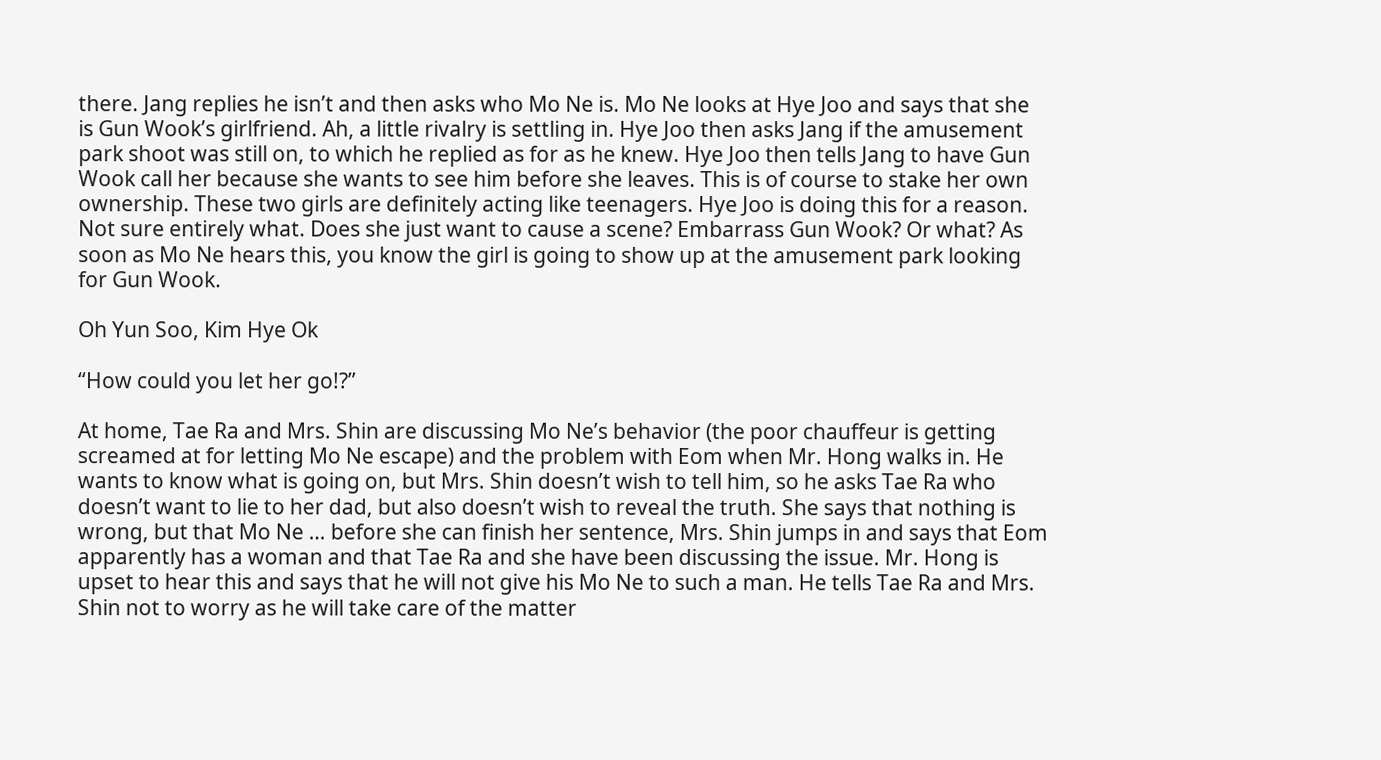there. Jang replies he isn’t and then asks who Mo Ne is. Mo Ne looks at Hye Joo and says that she is Gun Wook’s girlfriend. Ah, a little rivalry is settling in. Hye Joo then asks Jang if the amusement park shoot was still on, to which he replied as for as he knew. Hye Joo then tells Jang to have Gun Wook call her because she wants to see him before she leaves. This is of course to stake her own ownership. These two girls are definitely acting like teenagers. Hye Joo is doing this for a reason. Not sure entirely what. Does she just want to cause a scene? Embarrass Gun Wook? Or what? As soon as Mo Ne hears this, you know the girl is going to show up at the amusement park looking for Gun Wook.

Oh Yun Soo, Kim Hye Ok

“How could you let her go!?”

At home, Tae Ra and Mrs. Shin are discussing Mo Ne’s behavior (the poor chauffeur is getting screamed at for letting Mo Ne escape) and the problem with Eom when Mr. Hong walks in. He wants to know what is going on, but Mrs. Shin doesn’t wish to tell him, so he asks Tae Ra who doesn’t want to lie to her dad, but also doesn’t wish to reveal the truth. She says that nothing is wrong, but that Mo Ne … before she can finish her sentence, Mrs. Shin jumps in and says that Eom apparently has a woman and that Tae Ra and she have been discussing the issue. Mr. Hong is upset to hear this and says that he will not give his Mo Ne to such a man. He tells Tae Ra and Mrs. Shin not to worry as he will take care of the matter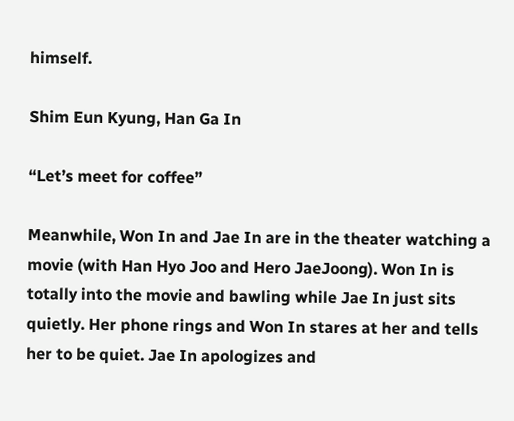himself.

Shim Eun Kyung, Han Ga In

“Let’s meet for coffee”

Meanwhile, Won In and Jae In are in the theater watching a movie (with Han Hyo Joo and Hero JaeJoong). Won In is totally into the movie and bawling while Jae In just sits quietly. Her phone rings and Won In stares at her and tells her to be quiet. Jae In apologizes and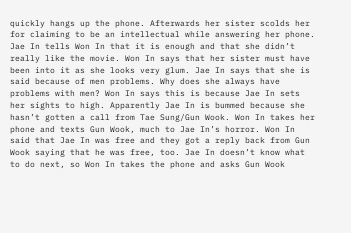quickly hangs up the phone. Afterwards her sister scolds her for claiming to be an intellectual while answering her phone. Jae In tells Won In that it is enough and that she didn’t really like the movie. Won In says that her sister must have been into it as she looks very glum. Jae In says that she is said because of men problems. Why does she always have problems with men? Won In says this is because Jae In sets her sights to high. Apparently Jae In is bummed because she hasn’t gotten a call from Tae Sung/Gun Wook. Won In takes her phone and texts Gun Wook, much to Jae In’s horror. Won In said that Jae In was free and they got a reply back from Gun Wook saying that he was free, too. Jae In doesn’t know what to do next, so Won In takes the phone and asks Gun Wook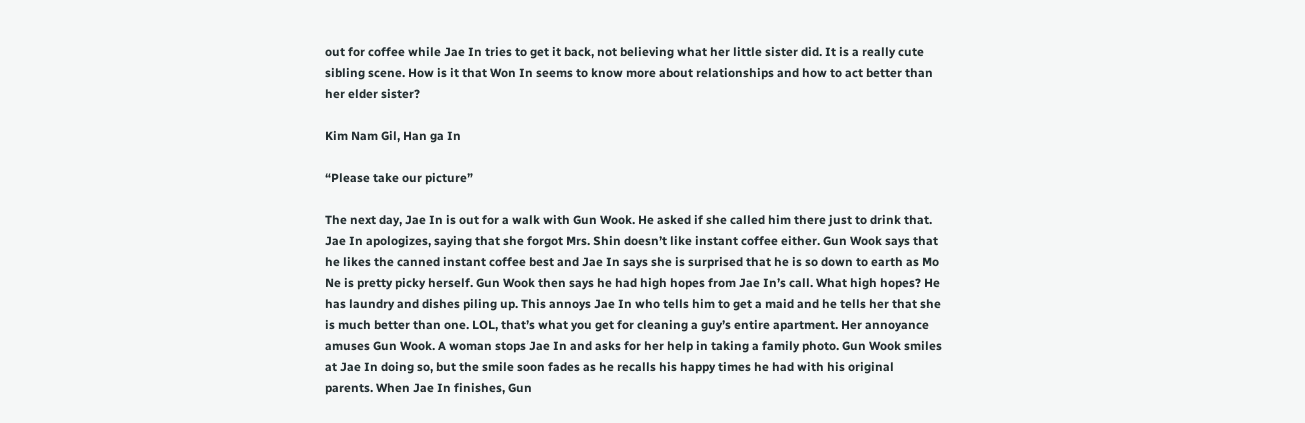out for coffee while Jae In tries to get it back, not believing what her little sister did. It is a really cute sibling scene. How is it that Won In seems to know more about relationships and how to act better than her elder sister?

Kim Nam Gil, Han ga In

“Please take our picture”

The next day, Jae In is out for a walk with Gun Wook. He asked if she called him there just to drink that. Jae In apologizes, saying that she forgot Mrs. Shin doesn’t like instant coffee either. Gun Wook says that he likes the canned instant coffee best and Jae In says she is surprised that he is so down to earth as Mo Ne is pretty picky herself. Gun Wook then says he had high hopes from Jae In’s call. What high hopes? He has laundry and dishes piling up. This annoys Jae In who tells him to get a maid and he tells her that she is much better than one. LOL, that’s what you get for cleaning a guy’s entire apartment. Her annoyance amuses Gun Wook. A woman stops Jae In and asks for her help in taking a family photo. Gun Wook smiles at Jae In doing so, but the smile soon fades as he recalls his happy times he had with his original parents. When Jae In finishes, Gun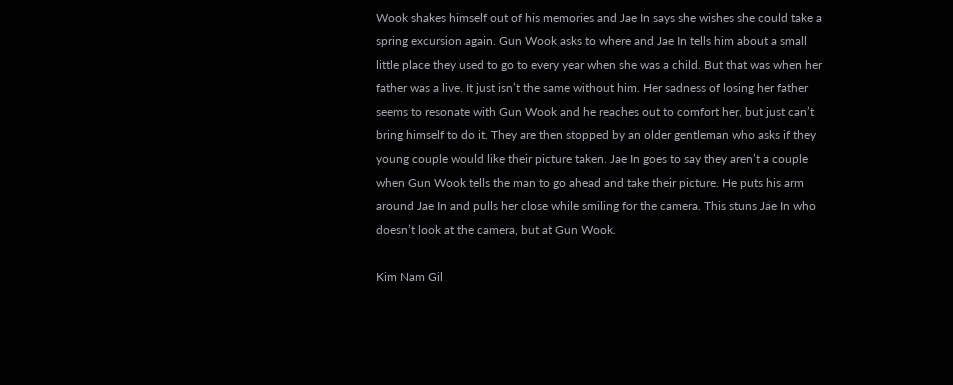Wook shakes himself out of his memories and Jae In says she wishes she could take a spring excursion again. Gun Wook asks to where and Jae In tells him about a small little place they used to go to every year when she was a child. But that was when her father was a live. It just isn’t the same without him. Her sadness of losing her father seems to resonate with Gun Wook and he reaches out to comfort her, but just can’t bring himself to do it. They are then stopped by an older gentleman who asks if they young couple would like their picture taken. Jae In goes to say they aren’t a couple when Gun Wook tells the man to go ahead and take their picture. He puts his arm around Jae In and pulls her close while smiling for the camera. This stuns Jae In who doesn’t look at the camera, but at Gun Wook.

Kim Nam Gil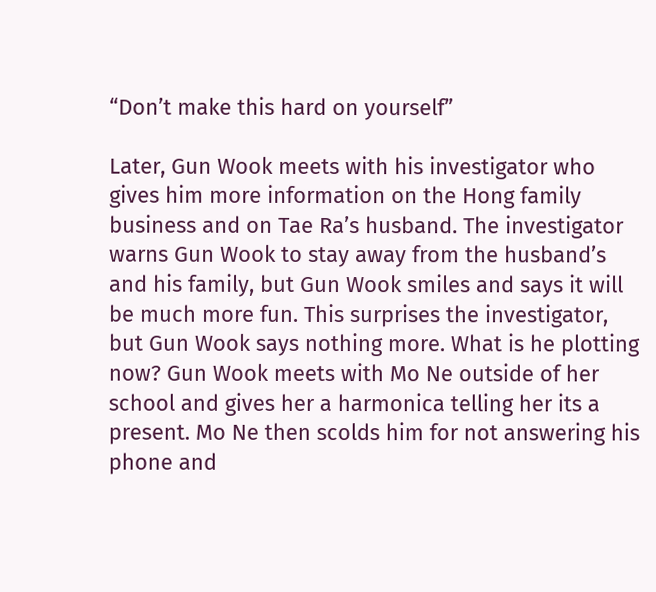“Don’t make this hard on yourself”

Later, Gun Wook meets with his investigator who gives him more information on the Hong family business and on Tae Ra’s husband. The investigator warns Gun Wook to stay away from the husband’s and his family, but Gun Wook smiles and says it will be much more fun. This surprises the investigator, but Gun Wook says nothing more. What is he plotting now? Gun Wook meets with Mo Ne outside of her school and gives her a harmonica telling her its a present. Mo Ne then scolds him for not answering his phone and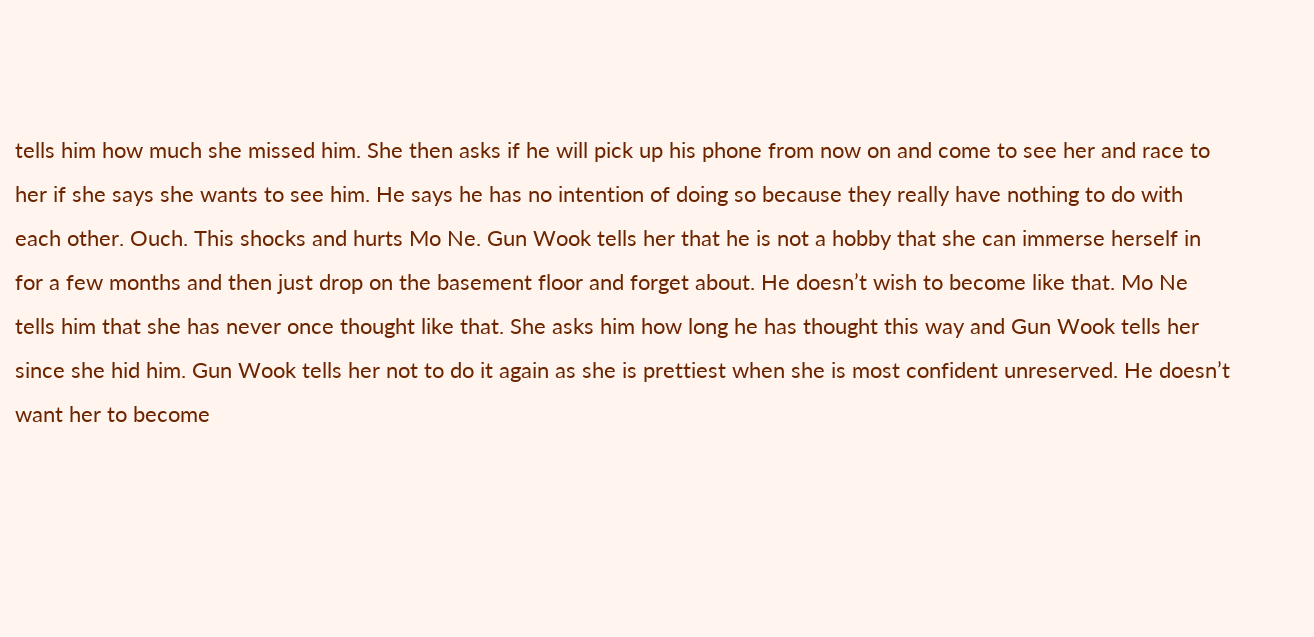tells him how much she missed him. She then asks if he will pick up his phone from now on and come to see her and race to her if she says she wants to see him. He says he has no intention of doing so because they really have nothing to do with each other. Ouch. This shocks and hurts Mo Ne. Gun Wook tells her that he is not a hobby that she can immerse herself in for a few months and then just drop on the basement floor and forget about. He doesn’t wish to become like that. Mo Ne tells him that she has never once thought like that. She asks him how long he has thought this way and Gun Wook tells her since she hid him. Gun Wook tells her not to do it again as she is prettiest when she is most confident unreserved. He doesn’t want her to become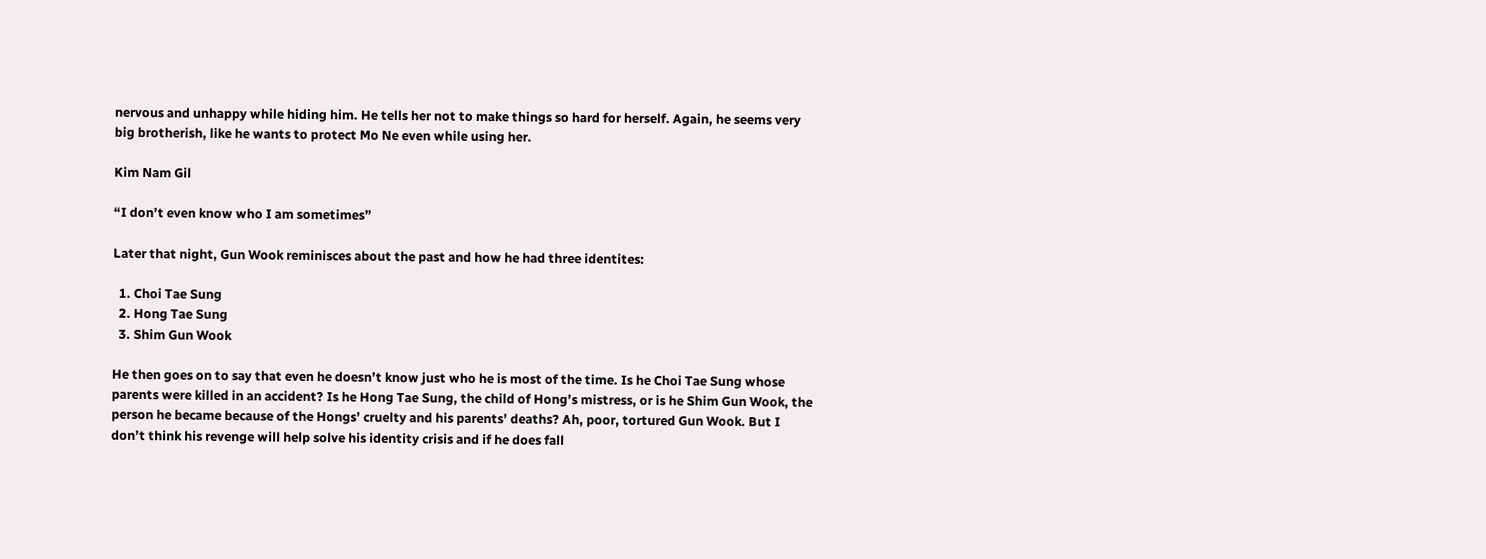nervous and unhappy while hiding him. He tells her not to make things so hard for herself. Again, he seems very big brotherish, like he wants to protect Mo Ne even while using her.

Kim Nam Gil

“I don’t even know who I am sometimes”

Later that night, Gun Wook reminisces about the past and how he had three identites:

  1. Choi Tae Sung
  2. Hong Tae Sung
  3. Shim Gun Wook

He then goes on to say that even he doesn’t know just who he is most of the time. Is he Choi Tae Sung whose parents were killed in an accident? Is he Hong Tae Sung, the child of Hong’s mistress, or is he Shim Gun Wook, the person he became because of the Hongs’ cruelty and his parents’ deaths? Ah, poor, tortured Gun Wook. But I don’t think his revenge will help solve his identity crisis and if he does fall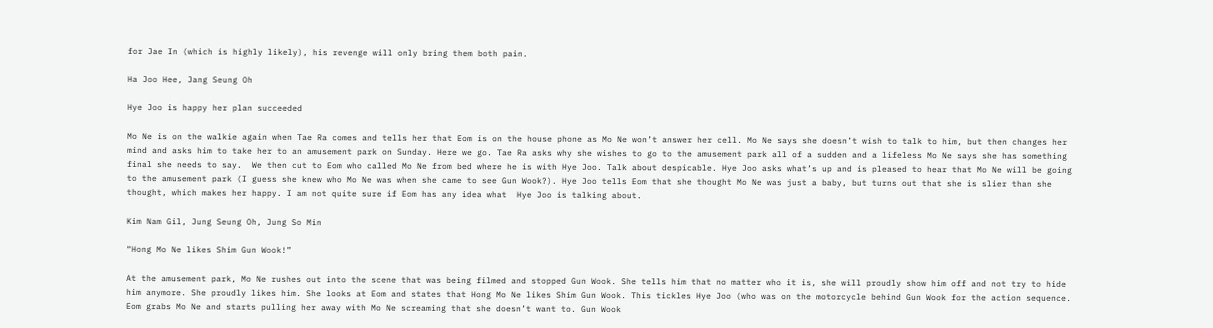for Jae In (which is highly likely), his revenge will only bring them both pain.

Ha Joo Hee, Jang Seung Oh

Hye Joo is happy her plan succeeded

Mo Ne is on the walkie again when Tae Ra comes and tells her that Eom is on the house phone as Mo Ne won’t answer her cell. Mo Ne says she doesn’t wish to talk to him, but then changes her mind and asks him to take her to an amusement park on Sunday. Here we go. Tae Ra asks why she wishes to go to the amusement park all of a sudden and a lifeless Mo Ne says she has something final she needs to say.  We then cut to Eom who called Mo Ne from bed where he is with Hye Joo. Talk about despicable. Hye Joo asks what’s up and is pleased to hear that Mo Ne will be going to the amusement park (I guess she knew who Mo Ne was when she came to see Gun Wook?). Hye Joo tells Eom that she thought Mo Ne was just a baby, but turns out that she is slier than she thought, which makes her happy. I am not quite sure if Eom has any idea what  Hye Joo is talking about.

Kim Nam Gil, Jung Seung Oh, Jung So Min

“Hong Mo Ne likes Shim Gun Wook!”

At the amusement park, Mo Ne rushes out into the scene that was being filmed and stopped Gun Wook. She tells him that no matter who it is, she will proudly show him off and not try to hide him anymore. She proudly likes him. She looks at Eom and states that Hong Mo Ne likes Shim Gun Wook. This tickles Hye Joo (who was on the motorcycle behind Gun Wook for the action sequence. Eom grabs Mo Ne and starts pulling her away with Mo Ne screaming that she doesn’t want to. Gun Wook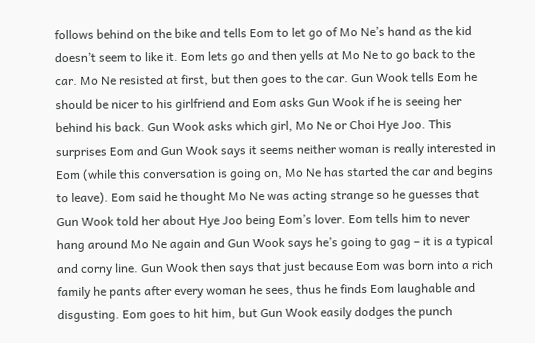follows behind on the bike and tells Eom to let go of Mo Ne’s hand as the kid doesn’t seem to like it. Eom lets go and then yells at Mo Ne to go back to the car. Mo Ne resisted at first, but then goes to the car. Gun Wook tells Eom he should be nicer to his girlfriend and Eom asks Gun Wook if he is seeing her behind his back. Gun Wook asks which girl, Mo Ne or Choi Hye Joo. This surprises Eom and Gun Wook says it seems neither woman is really interested in Eom (while this conversation is going on, Mo Ne has started the car and begins to leave). Eom said he thought Mo Ne was acting strange so he guesses that Gun Wook told her about Hye Joo being Eom’s lover. Eom tells him to never hang around Mo Ne again and Gun Wook says he’s going to gag – it is a typical and corny line. Gun Wook then says that just because Eom was born into a rich family he pants after every woman he sees, thus he finds Eom laughable and disgusting. Eom goes to hit him, but Gun Wook easily dodges the punch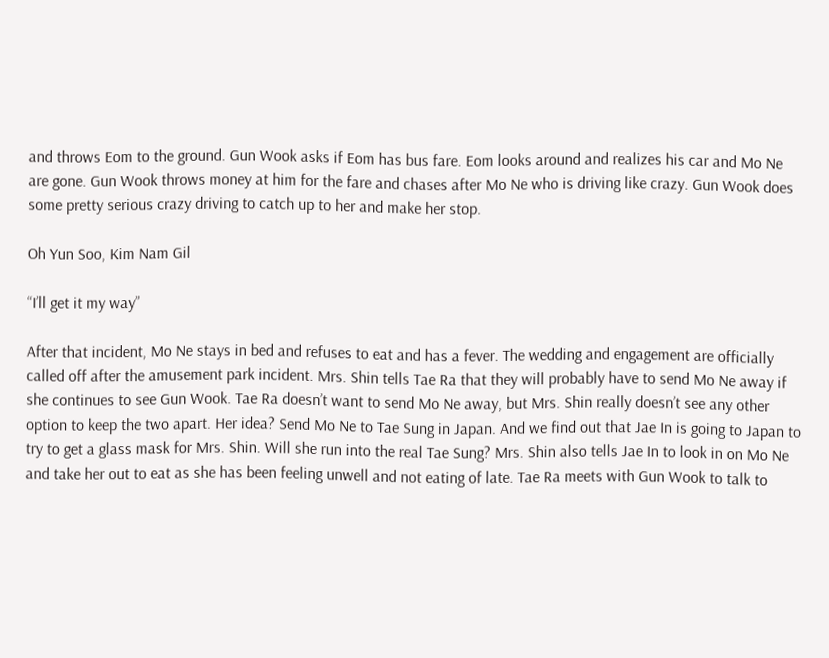and throws Eom to the ground. Gun Wook asks if Eom has bus fare. Eom looks around and realizes his car and Mo Ne are gone. Gun Wook throws money at him for the fare and chases after Mo Ne who is driving like crazy. Gun Wook does some pretty serious crazy driving to catch up to her and make her stop.

Oh Yun Soo, Kim Nam Gil

“I’ll get it my way”

After that incident, Mo Ne stays in bed and refuses to eat and has a fever. The wedding and engagement are officially called off after the amusement park incident. Mrs. Shin tells Tae Ra that they will probably have to send Mo Ne away if she continues to see Gun Wook. Tae Ra doesn’t want to send Mo Ne away, but Mrs. Shin really doesn’t see any other option to keep the two apart. Her idea? Send Mo Ne to Tae Sung in Japan. And we find out that Jae In is going to Japan to try to get a glass mask for Mrs. Shin. Will she run into the real Tae Sung? Mrs. Shin also tells Jae In to look in on Mo Ne and take her out to eat as she has been feeling unwell and not eating of late. Tae Ra meets with Gun Wook to talk to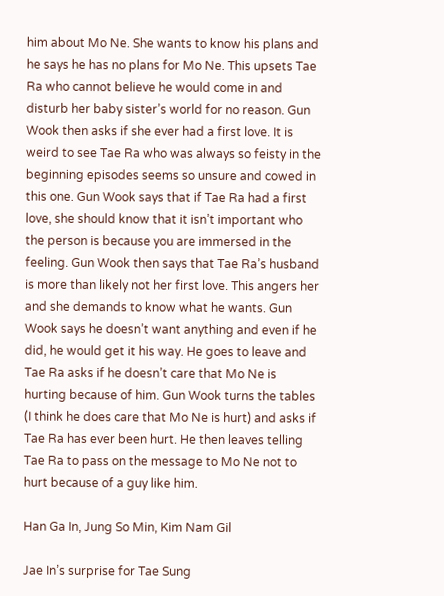him about Mo Ne. She wants to know his plans and he says he has no plans for Mo Ne. This upsets Tae Ra who cannot believe he would come in and disturb her baby sister’s world for no reason. Gun Wook then asks if she ever had a first love. It is weird to see Tae Ra who was always so feisty in the beginning episodes seems so unsure and cowed in this one. Gun Wook says that if Tae Ra had a first love, she should know that it isn’t important who the person is because you are immersed in the feeling. Gun Wook then says that Tae Ra’s husband is more than likely not her first love. This angers her and she demands to know what he wants. Gun Wook says he doesn’t want anything and even if he did, he would get it his way. He goes to leave and Tae Ra asks if he doesn’t care that Mo Ne is hurting because of him. Gun Wook turns the tables (I think he does care that Mo Ne is hurt) and asks if Tae Ra has ever been hurt. He then leaves telling Tae Ra to pass on the message to Mo Ne not to hurt because of a guy like him.

Han Ga In, Jung So Min, Kim Nam Gil

Jae In’s surprise for Tae Sung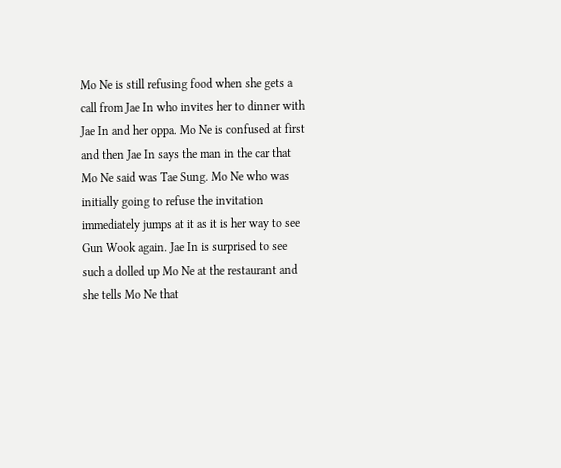Mo Ne is still refusing food when she gets a call from Jae In who invites her to dinner with Jae In and her oppa. Mo Ne is confused at first and then Jae In says the man in the car that Mo Ne said was Tae Sung. Mo Ne who was initially going to refuse the invitation immediately jumps at it as it is her way to see Gun Wook again. Jae In is surprised to see such a dolled up Mo Ne at the restaurant and she tells Mo Ne that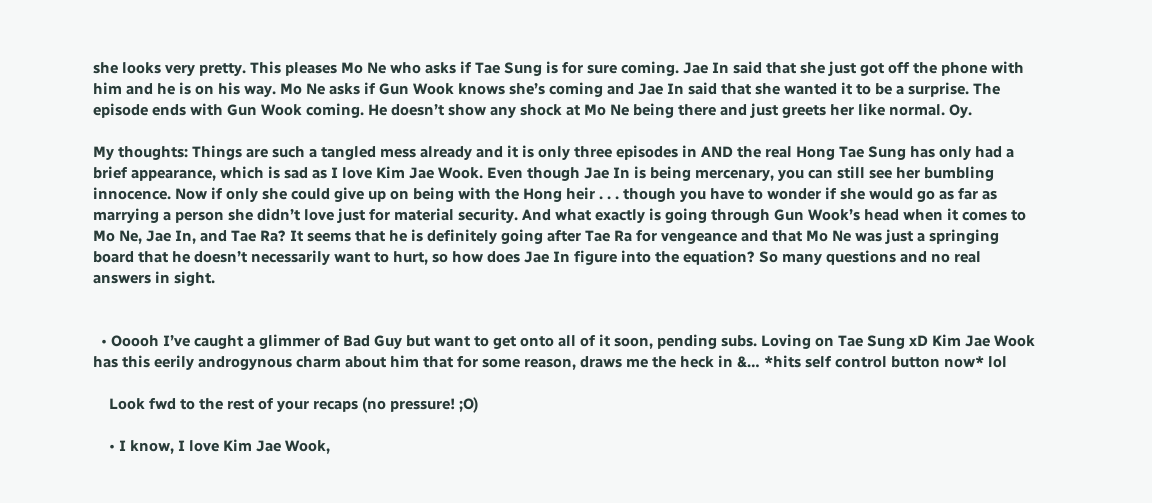she looks very pretty. This pleases Mo Ne who asks if Tae Sung is for sure coming. Jae In said that she just got off the phone with him and he is on his way. Mo Ne asks if Gun Wook knows she’s coming and Jae In said that she wanted it to be a surprise. The episode ends with Gun Wook coming. He doesn’t show any shock at Mo Ne being there and just greets her like normal. Oy.

My thoughts: Things are such a tangled mess already and it is only three episodes in AND the real Hong Tae Sung has only had a brief appearance, which is sad as I love Kim Jae Wook. Even though Jae In is being mercenary, you can still see her bumbling innocence. Now if only she could give up on being with the Hong heir . . . though you have to wonder if she would go as far as marrying a person she didn’t love just for material security. And what exactly is going through Gun Wook’s head when it comes to Mo Ne, Jae In, and Tae Ra? It seems that he is definitely going after Tae Ra for vengeance and that Mo Ne was just a springing board that he doesn’t necessarily want to hurt, so how does Jae In figure into the equation? So many questions and no real answers in sight.


  • Ooooh I’ve caught a glimmer of Bad Guy but want to get onto all of it soon, pending subs. Loving on Tae Sung xD Kim Jae Wook has this eerily androgynous charm about him that for some reason, draws me the heck in &… *hits self control button now* lol

    Look fwd to the rest of your recaps (no pressure! ;O)

    • I know, I love Kim Jae Wook,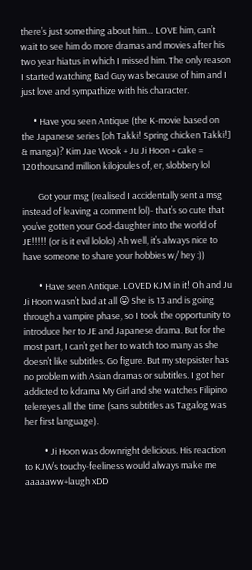there’s just something about him… LOVE him, can’t wait to see him do more dramas and movies after his two year hiatus in which I missed him. The only reason I started watching Bad Guy was because of him and I just love and sympathize with his character.

      • Have you seen Antique (the K-movie based on the Japanese series [oh Takki! Spring chicken Takki!] & manga)? Kim Jae Wook + Ju Ji Hoon + cake = 120thousand million kilojoules of, er, slobbery lol

        Got your msg (realised I accidentally sent a msg instead of leaving a comment lol)- that’s so cute that you’ve gotten your God-daughter into the world of JE!!!!! (or is it evil lololo) Ah well, it’s always nice to have someone to share your hobbies w/ hey :))

        • Have seen Antique. LOVED KJM in it! Oh and Ju Ji Hoon wasn’t bad at all 😛 She is 13 and is going through a vampire phase, so I took the opportunity to introduce her to JE and Japanese drama. But for the most part, I can’t get her to watch too many as she doesn’t like subtitles. Go figure. But my stepsister has no problem with Asian dramas or subtitles. I got her addicted to kdrama My Girl and she watches Filipino telereyes all the time (sans subtitles as Tagalog was her first language).

          • Ji Hoon was downright delicious. His reaction to KJW’s touchy-feeliness would always make me aaaaaww+laugh xDD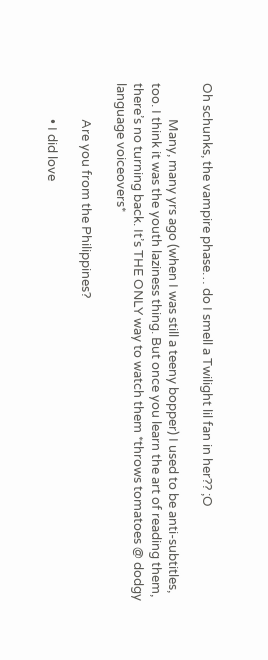Oh schunks, the vampire phase… do I smell a Twilight lil fan in her?? ;O

            Many, many yrs ago (when I was still a teeny bopper) I used to be anti-subtitles, too. I think it was the youth laziness thing. But once you learn the art of reading them, there’s no turning back. It’s THE ONLY way to watch them *throws tomatoes @ dodgy language voiceovers*

            Are you from the Philippines?

            • I did love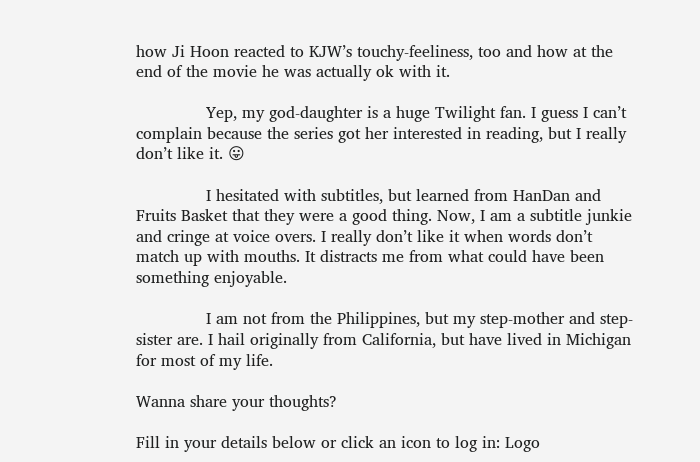how Ji Hoon reacted to KJW’s touchy-feeliness, too and how at the end of the movie he was actually ok with it.

              Yep, my god-daughter is a huge Twilight fan. I guess I can’t complain because the series got her interested in reading, but I really don’t like it. 😛

              I hesitated with subtitles, but learned from HanDan and Fruits Basket that they were a good thing. Now, I am a subtitle junkie and cringe at voice overs. I really don’t like it when words don’t match up with mouths. It distracts me from what could have been something enjoyable.

              I am not from the Philippines, but my step-mother and step-sister are. I hail originally from California, but have lived in Michigan for most of my life.

Wanna share your thoughts?

Fill in your details below or click an icon to log in: Logo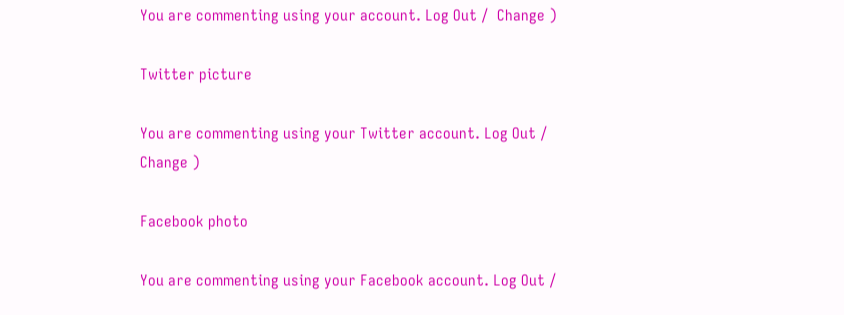You are commenting using your account. Log Out /  Change )

Twitter picture

You are commenting using your Twitter account. Log Out /  Change )

Facebook photo

You are commenting using your Facebook account. Log Out /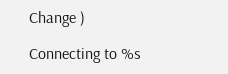Change )

Connecting to %s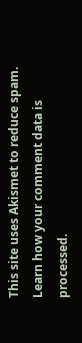This site uses Akismet to reduce spam. Learn how your comment data is processed.